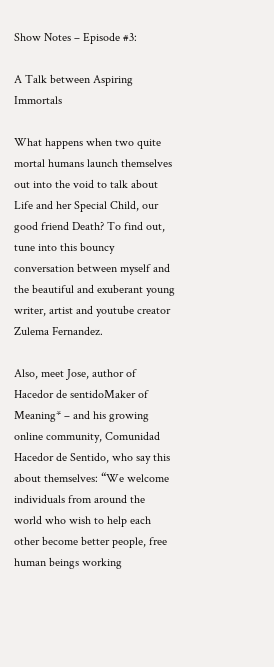Show Notes – Episode #3:

A Talk between Aspiring Immortals

What happens when two quite mortal humans launch themselves out into the void to talk about Life and her Special Child, our good friend Death? To find out, tune into this bouncy conversation between myself and the beautiful and exuberant young writer, artist and youtube creator Zulema Fernandez.

Also, meet Jose, author of Hacedor de sentidoMaker of Meaning* – and his growing online community, Comunidad Hacedor de Sentido, who say this about themselves: “We welcome individuals from around the world who wish to help each other become better people, free human beings working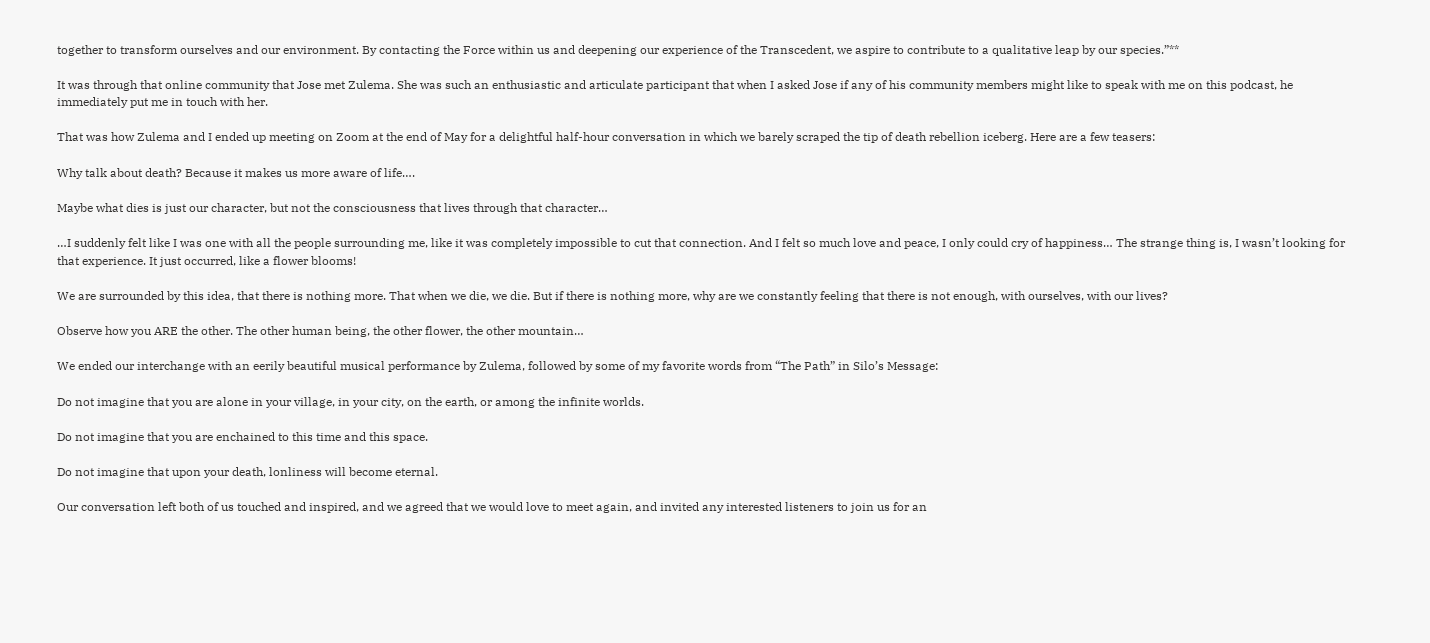together to transform ourselves and our environment. By contacting the Force within us and deepening our experience of the Transcedent, we aspire to contribute to a qualitative leap by our species.”**

It was through that online community that Jose met Zulema. She was such an enthusiastic and articulate participant that when I asked Jose if any of his community members might like to speak with me on this podcast, he immediately put me in touch with her.

That was how Zulema and I ended up meeting on Zoom at the end of May for a delightful half-hour conversation in which we barely scraped the tip of death rebellion iceberg. Here are a few teasers:

Why talk about death? Because it makes us more aware of life….

Maybe what dies is just our character, but not the consciousness that lives through that character…

…I suddenly felt like I was one with all the people surrounding me, like it was completely impossible to cut that connection. And I felt so much love and peace, I only could cry of happiness… The strange thing is, I wasn’t looking for that experience. It just occurred, like a flower blooms!

We are surrounded by this idea, that there is nothing more. That when we die, we die. But if there is nothing more, why are we constantly feeling that there is not enough, with ourselves, with our lives?

Observe how you ARE the other. The other human being, the other flower, the other mountain…

We ended our interchange with an eerily beautiful musical performance by Zulema, followed by some of my favorite words from “The Path” in Silo’s Message:

Do not imagine that you are alone in your village, in your city, on the earth, or among the infinite worlds.

Do not imagine that you are enchained to this time and this space.

Do not imagine that upon your death, lonliness will become eternal.

Our conversation left both of us touched and inspired, and we agreed that we would love to meet again, and invited any interested listeners to join us for an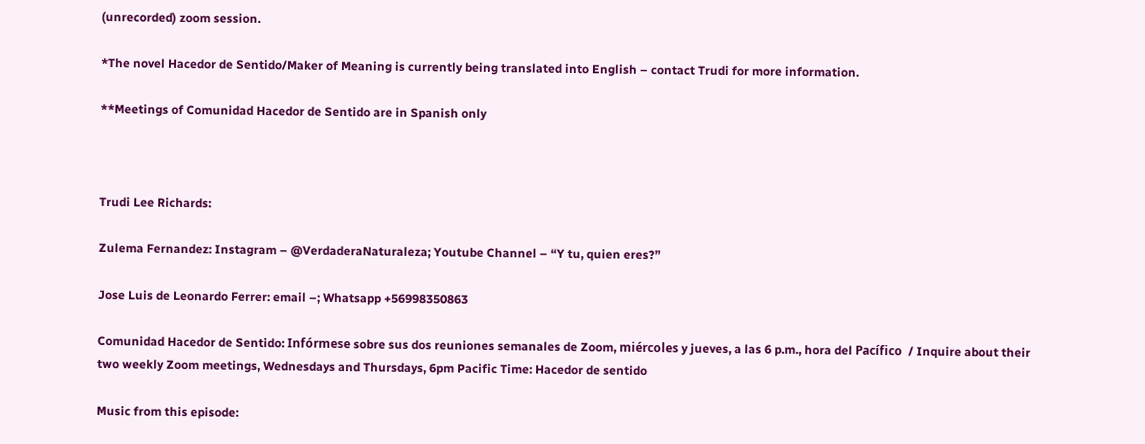(unrecorded) zoom session.

*The novel Hacedor de Sentido/Maker of Meaning is currently being translated into English – contact Trudi for more information.

**Meetings of Comunidad Hacedor de Sentido are in Spanish only



Trudi Lee Richards:

Zulema Fernandez: Instagram – @VerdaderaNaturaleza; Youtube Channel – “Y tu, quien eres?”

Jose Luis de Leonardo Ferrer: email –; Whatsapp +56998350863

Comunidad Hacedor de Sentido: Infórmese sobre sus dos reuniones semanales de Zoom, miércoles y jueves, a las 6 p.m., hora del Pacífico  / Inquire about their two weekly Zoom meetings, Wednesdays and Thursdays, 6pm Pacific Time: Hacedor de sentido

Music from this episode: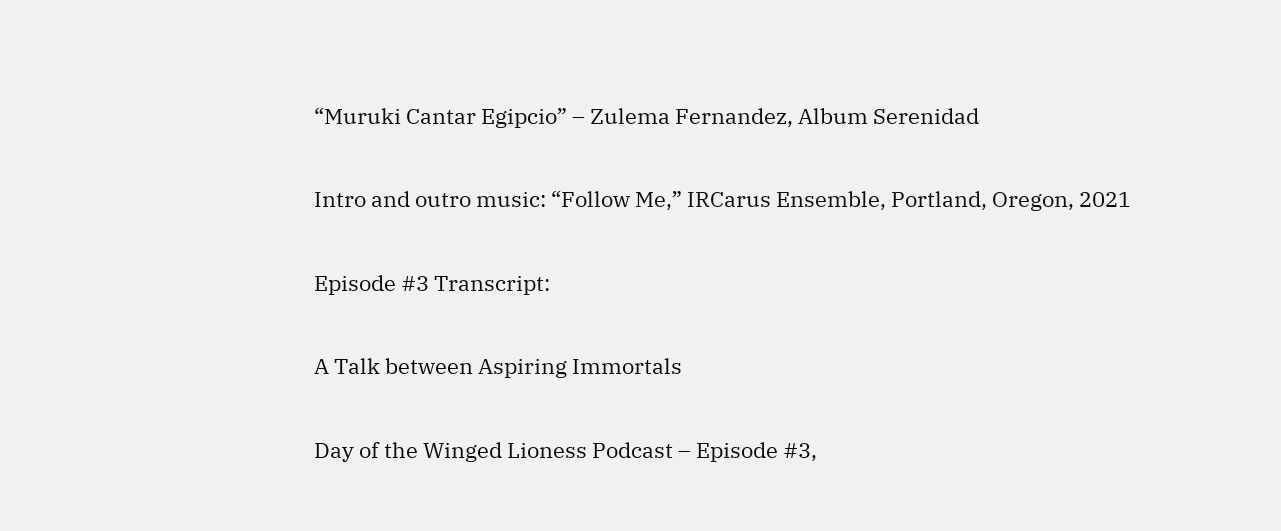“Muruki Cantar Egipcio” – Zulema Fernandez, Album Serenidad

Intro and outro music: “Follow Me,” IRCarus Ensemble, Portland, Oregon, 2021

Episode #3 Transcript:

A Talk between Aspiring Immortals

Day of the Winged Lioness Podcast – Episode #3,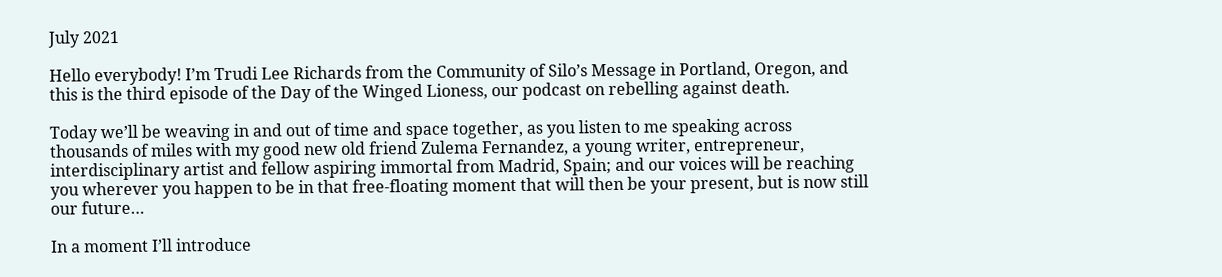July 2021

Hello everybody! I’m Trudi Lee Richards from the Community of Silo’s Message in Portland, Oregon, and this is the third episode of the Day of the Winged Lioness, our podcast on rebelling against death.

Today we’ll be weaving in and out of time and space together, as you listen to me speaking across thousands of miles with my good new old friend Zulema Fernandez, a young writer, entrepreneur, interdisciplinary artist and fellow aspiring immortal from Madrid, Spain; and our voices will be reaching you wherever you happen to be in that free-floating moment that will then be your present, but is now still our future…

In a moment I’ll introduce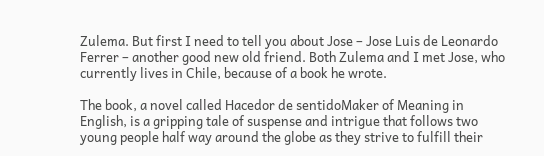Zulema. But first I need to tell you about Jose – Jose Luis de Leonardo Ferrer – another good new old friend. Both Zulema and I met Jose, who currently lives in Chile, because of a book he wrote.

The book, a novel called Hacedor de sentidoMaker of Meaning in English, is a gripping tale of suspense and intrigue that follows two young people half way around the globe as they strive to fulfill their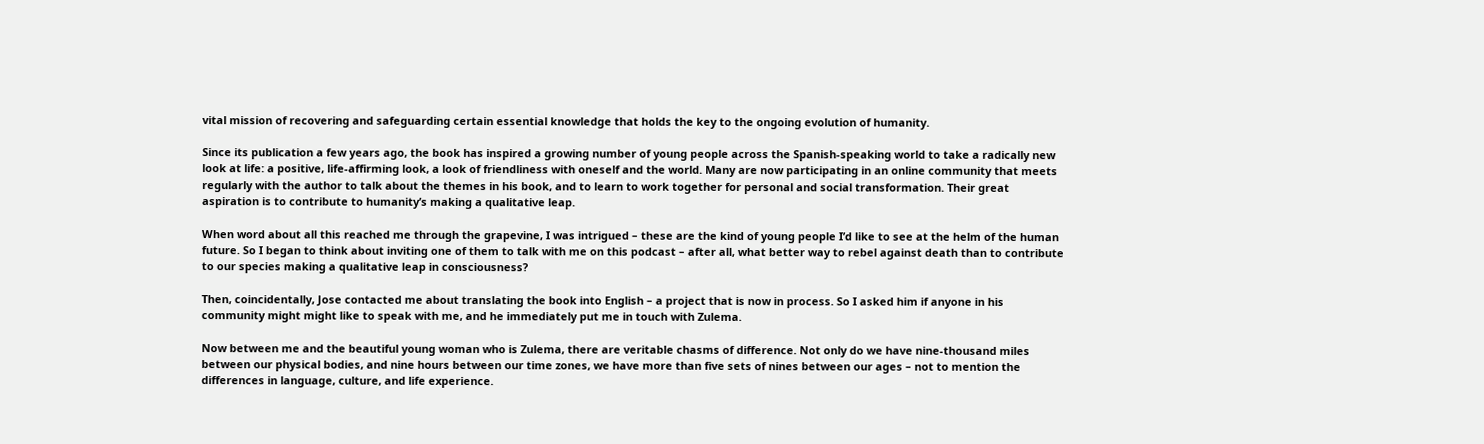vital mission of recovering and safeguarding certain essential knowledge that holds the key to the ongoing evolution of humanity.

Since its publication a few years ago, the book has inspired a growing number of young people across the Spanish-speaking world to take a radically new look at life: a positive, life-affirming look, a look of friendliness with oneself and the world. Many are now participating in an online community that meets regularly with the author to talk about the themes in his book, and to learn to work together for personal and social transformation. Their great aspiration is to contribute to humanity’s making a qualitative leap.

When word about all this reached me through the grapevine, I was intrigued – these are the kind of young people I’d like to see at the helm of the human future. So I began to think about inviting one of them to talk with me on this podcast – after all, what better way to rebel against death than to contribute to our species making a qualitative leap in consciousness?

Then, coincidentally, Jose contacted me about translating the book into English – a project that is now in process. So I asked him if anyone in his community might might like to speak with me, and he immediately put me in touch with Zulema.

Now between me and the beautiful young woman who is Zulema, there are veritable chasms of difference. Not only do we have nine-thousand miles between our physical bodies, and nine hours between our time zones, we have more than five sets of nines between our ages – not to mention the differences in language, culture, and life experience.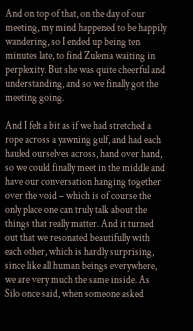And on top of that, on the day of our meeting, my mind happened to be happily wandering, so I ended up being ten minutes late, to find Zulema waiting in perplexity. But she was quite cheerful and understanding, and so we finally got the meeting going.

And I felt a bit as if we had stretched a rope across a yawning gulf, and had each hauled ourselves across, hand over hand, so we could finally meet in the middle and have our conversation hanging together over the void – which is of course the only place one can truly talk about the things that really matter. And it turned out that we resonated beautifully with each other, which is hardly surprising, since like all human beings everywhere, we are very much the same inside. As Silo once said, when someone asked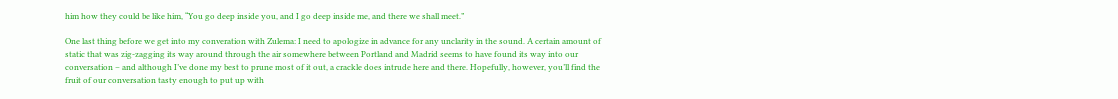him how they could be like him, “You go deep inside you, and I go deep inside me, and there we shall meet.”

One last thing before we get into my converation with Zulema: I need to apologize in advance for any unclarity in the sound. A certain amount of static that was zig-zagging its way around through the air somewhere between Portland and Madrid seems to have found its way into our conversation – and although I’ve done my best to prune most of it out, a crackle does intrude here and there. Hopefully, however, you’ll find the fruit of our conversation tasty enough to put up with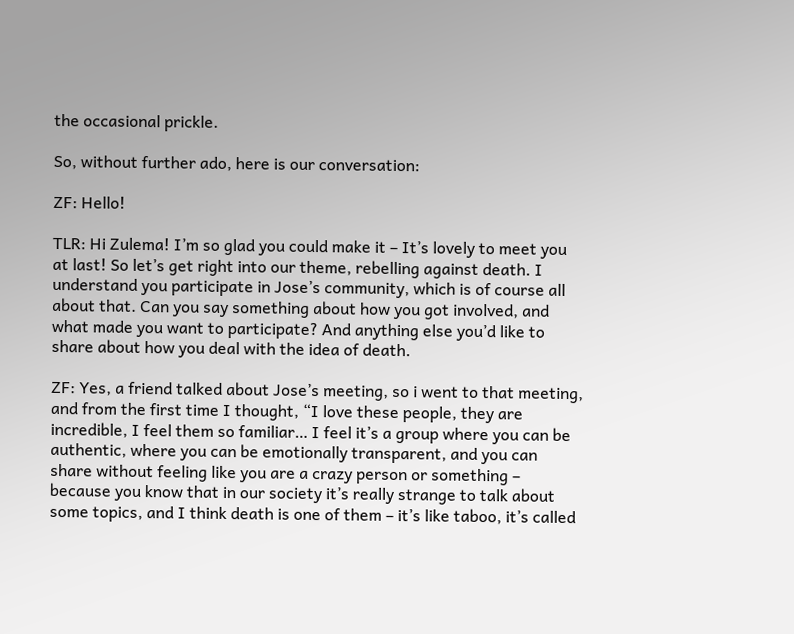the occasional prickle.

So, without further ado, here is our conversation:

ZF: Hello!

TLR: Hi Zulema! I’m so glad you could make it – It’s lovely to meet you at last! So let’s get right into our theme, rebelling against death. I understand you participate in Jose’s community, which is of course all about that. Can you say something about how you got involved, and what made you want to participate? And anything else you’d like to share about how you deal with the idea of death.

ZF: Yes, a friend talked about Jose’s meeting, so i went to that meeting, and from the first time I thought, “I love these people, they are incredible, I feel them so familiar… I feel it’s a group where you can be authentic, where you can be emotionally transparent, and you can share without feeling like you are a crazy person or something – because you know that in our society it’s really strange to talk about some topics, and I think death is one of them – it’s like taboo, it’s called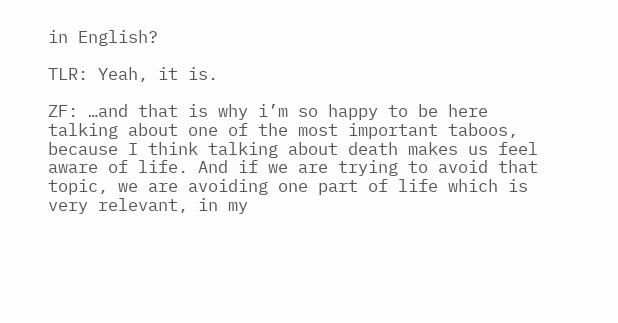in English?

TLR: Yeah, it is.

ZF: …and that is why i’m so happy to be here talking about one of the most important taboos, because I think talking about death makes us feel aware of life. And if we are trying to avoid that topic, we are avoiding one part of life which is very relevant, in my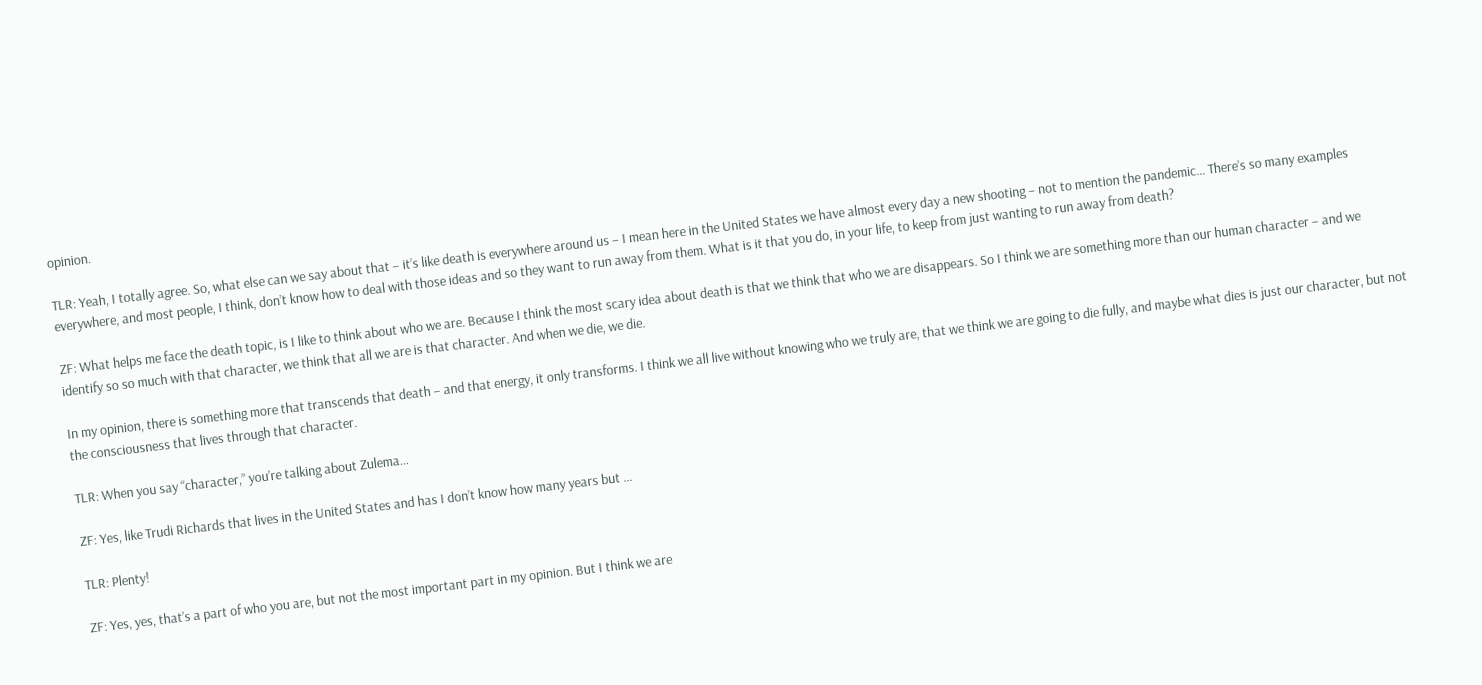opinion.

TLR: Yeah, I totally agree. So, what else can we say about that – it’s like death is everywhere around us – I mean here in the United States we have almost every day a new shooting – not to mention the pandemic… There’s so many examples everywhere, and most people, I think, don’t know how to deal with those ideas and so they want to run away from them. What is it that you do, in your life, to keep from just wanting to run away from death?

ZF: What helps me face the death topic, is I like to think about who we are. Because I think the most scary idea about death is that we think that who we are disappears. So I think we are something more than our human character – and we identify so so much with that character, we think that all we are is that character. And when we die, we die.

In my opinion, there is something more that transcends that death – and that energy, it only transforms. I think we all live without knowing who we truly are, that we think we are going to die fully, and maybe what dies is just our character, but not the consciousness that lives through that character.

TLR: When you say “character,” you’re talking about Zulema…

ZF: Yes, like Trudi Richards that lives in the United States and has I don’t know how many years but …

TLR: Plenty!

ZF: Yes, yes, that’s a part of who you are, but not the most important part in my opinion. But I think we are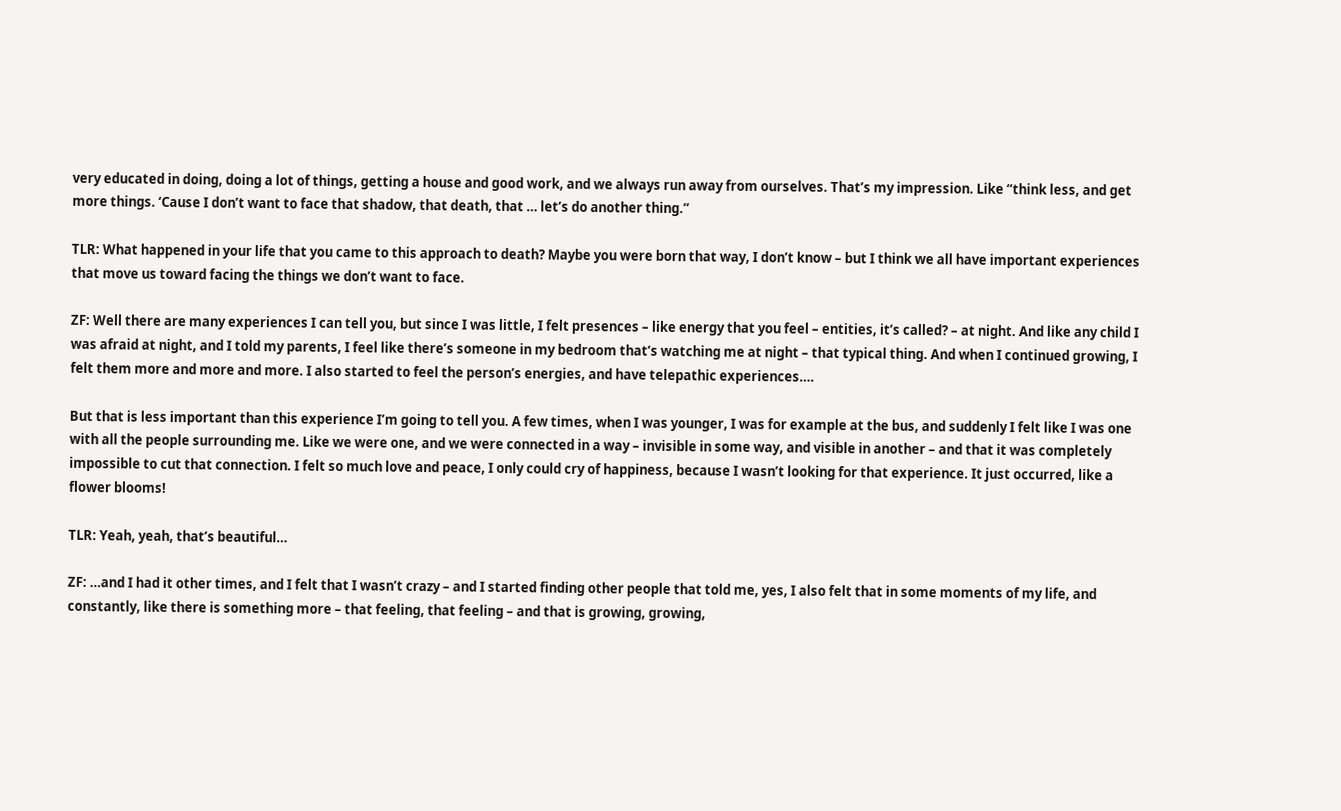very educated in doing, doing a lot of things, getting a house and good work, and we always run away from ourselves. That’s my impression. Like “think less, and get more things. ‘Cause I don’t want to face that shadow, that death, that … let’s do another thing.”

TLR: What happened in your life that you came to this approach to death? Maybe you were born that way, I don’t know – but I think we all have important experiences that move us toward facing the things we don’t want to face.

ZF: Well there are many experiences I can tell you, but since I was little, I felt presences – like energy that you feel – entities, it’s called? – at night. And like any child I was afraid at night, and I told my parents, I feel like there’s someone in my bedroom that’s watching me at night – that typical thing. And when I continued growing, I felt them more and more and more. I also started to feel the person’s energies, and have telepathic experiences….

But that is less important than this experience I’m going to tell you. A few times, when I was younger, I was for example at the bus, and suddenly I felt like I was one with all the people surrounding me. Like we were one, and we were connected in a way – invisible in some way, and visible in another – and that it was completely impossible to cut that connection. I felt so much love and peace, I only could cry of happiness, because I wasn’t looking for that experience. It just occurred, like a flower blooms!

TLR: Yeah, yeah, that’s beautiful…

ZF: …and I had it other times, and I felt that I wasn’t crazy – and I started finding other people that told me, yes, I also felt that in some moments of my life, and constantly, like there is something more – that feeling, that feeling – and that is growing, growing,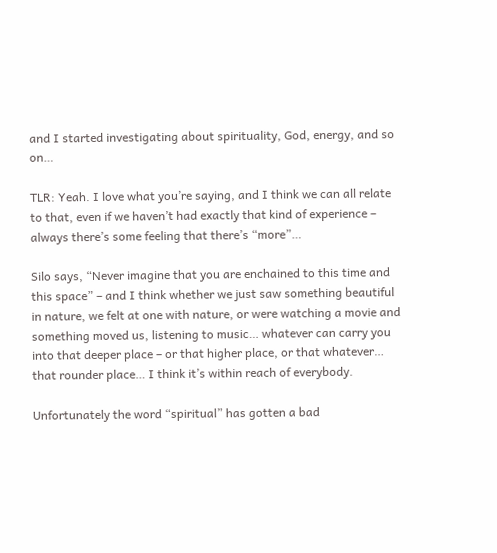and I started investigating about spirituality, God, energy, and so on…

TLR: Yeah. I love what you’re saying, and I think we can all relate to that, even if we haven’t had exactly that kind of experience – always there’s some feeling that there’s “more”…

Silo says, “Never imagine that you are enchained to this time and this space” – and I think whether we just saw something beautiful in nature, we felt at one with nature, or were watching a movie and something moved us, listening to music… whatever can carry you into that deeper place – or that higher place, or that whatever… that rounder place… I think it’s within reach of everybody.

Unfortunately the word “spiritual” has gotten a bad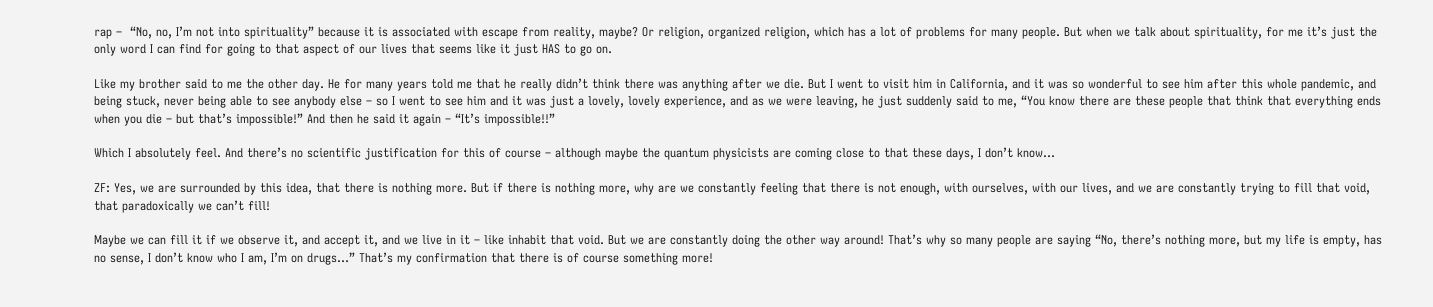rap –  “No, no, I’m not into spirituality” because it is associated with escape from reality, maybe? Or religion, organized religion, which has a lot of problems for many people. But when we talk about spirituality, for me it’s just the only word I can find for going to that aspect of our lives that seems like it just HAS to go on.

Like my brother said to me the other day. He for many years told me that he really didn’t think there was anything after we die. But I went to visit him in California, and it was so wonderful to see him after this whole pandemic, and being stuck, never being able to see anybody else – so I went to see him and it was just a lovely, lovely experience, and as we were leaving, he just suddenly said to me, “You know there are these people that think that everything ends when you die – but that’s impossible!” And then he said it again – “It’s impossible!!”

Which I absolutely feel. And there’s no scientific justification for this of course – although maybe the quantum physicists are coming close to that these days, I don’t know…

ZF: Yes, we are surrounded by this idea, that there is nothing more. But if there is nothing more, why are we constantly feeling that there is not enough, with ourselves, with our lives, and we are constantly trying to fill that void, that paradoxically we can’t fill!

Maybe we can fill it if we observe it, and accept it, and we live in it – like inhabit that void. But we are constantly doing the other way around! That’s why so many people are saying “No, there’s nothing more, but my life is empty, has no sense, I don’t know who I am, I’m on drugs…” That’s my confirmation that there is of course something more!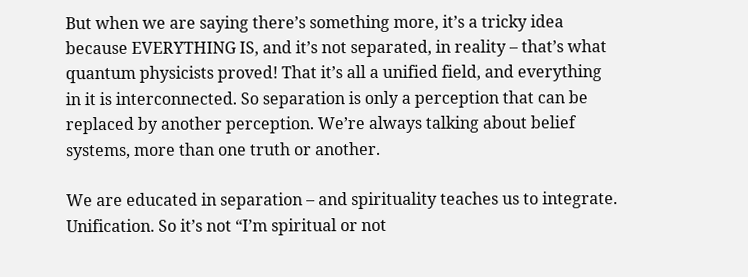But when we are saying there’s something more, it’s a tricky idea because EVERYTHING IS, and it’s not separated, in reality – that’s what quantum physicists proved! That it’s all a unified field, and everything in it is interconnected. So separation is only a perception that can be replaced by another perception. We’re always talking about belief systems, more than one truth or another.

We are educated in separation – and spirituality teaches us to integrate. Unification. So it’s not “I’m spiritual or not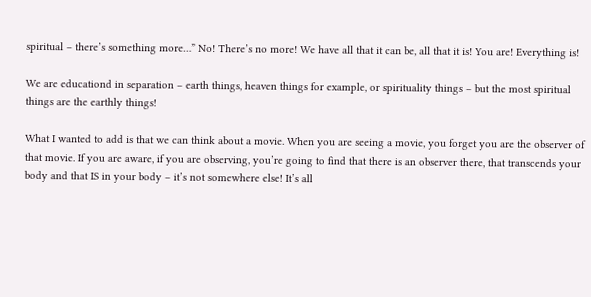spiritual – there’s something more…” No! There’s no more! We have all that it can be, all that it is! You are! Everything is!

We are educationd in separation – earth things, heaven things for example, or spirituality things – but the most spiritual things are the earthly things!

What I wanted to add is that we can think about a movie. When you are seeing a movie, you forget you are the observer of that movie. If you are aware, if you are observing, you’re going to find that there is an observer there, that transcends your body and that IS in your body – it’s not somewhere else! It’s all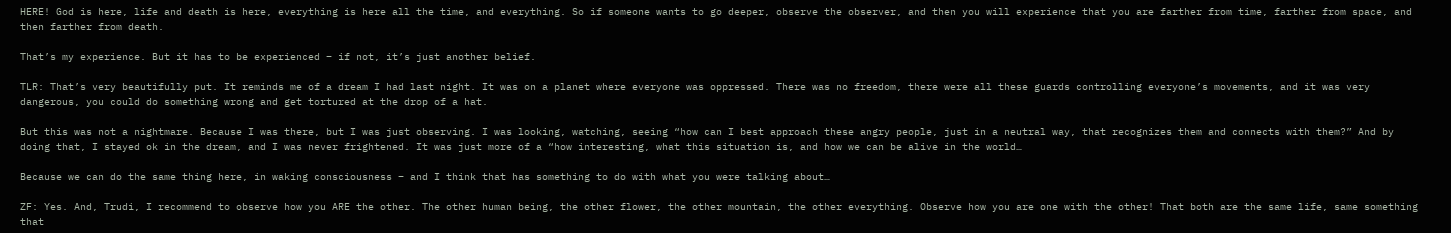HERE! God is here, life and death is here, everything is here all the time, and everything. So if someone wants to go deeper, observe the observer, and then you will experience that you are farther from time, farther from space, and then farther from death.

That’s my experience. But it has to be experienced – if not, it’s just another belief.

TLR: That’s very beautifully put. It reminds me of a dream I had last night. It was on a planet where everyone was oppressed. There was no freedom, there were all these guards controlling everyone’s movements, and it was very dangerous, you could do something wrong and get tortured at the drop of a hat.

But this was not a nightmare. Because I was there, but I was just observing. I was looking, watching, seeing “how can I best approach these angry people, just in a neutral way, that recognizes them and connects with them?” And by doing that, I stayed ok in the dream, and I was never frightened. It was just more of a “how interesting, what this situation is, and how we can be alive in the world…

Because we can do the same thing here, in waking consciousness – and I think that has something to do with what you were talking about…

ZF: Yes. And, Trudi, I recommend to observe how you ARE the other. The other human being, the other flower, the other mountain, the other everything. Observe how you are one with the other! That both are the same life, same something that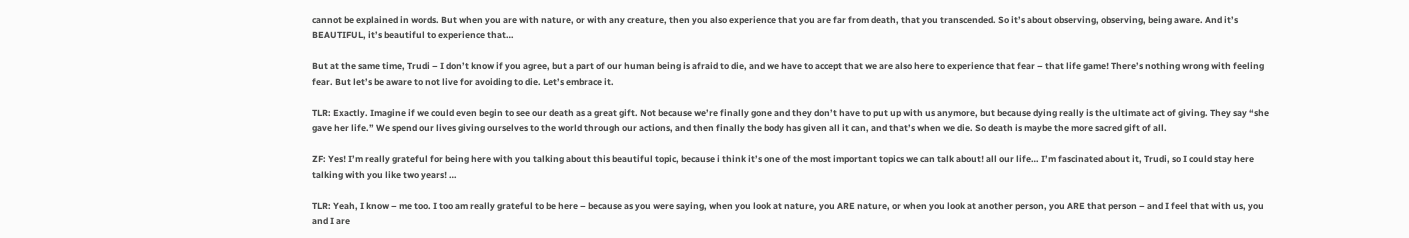cannot be explained in words. But when you are with nature, or with any creature, then you also experience that you are far from death, that you transcended. So it’s about observing, observing, being aware. And it’s BEAUTIFUL, it’s beautiful to experience that…

But at the same time, Trudi – I don’t know if you agree, but a part of our human being is afraid to die, and we have to accept that we are also here to experience that fear – that life game! There’s nothing wrong with feeling fear. But let’s be aware to not live for avoiding to die. Let’s embrace it.

TLR: Exactly. Imagine if we could even begin to see our death as a great gift. Not because we’re finally gone and they don’t have to put up with us anymore, but because dying really is the ultimate act of giving. They say “she gave her life.” We spend our lives giving ourselves to the world through our actions, and then finally the body has given all it can, and that’s when we die. So death is maybe the more sacred gift of all.

ZF: Yes! I’m really grateful for being here with you talking about this beautiful topic, because i think it’s one of the most important topics we can talk about! all our life… I’m fascinated about it, Trudi, so I could stay here talking with you like two years! …

TLR: Yeah, I know – me too. I too am really grateful to be here – because as you were saying, when you look at nature, you ARE nature, or when you look at another person, you ARE that person – and I feel that with us, you and I are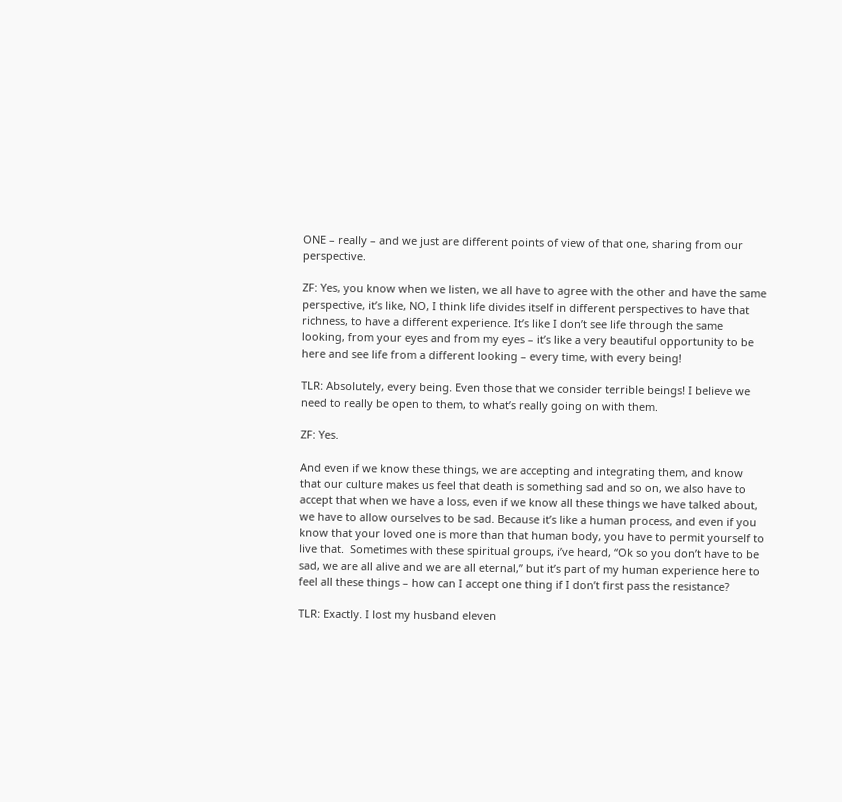ONE – really – and we just are different points of view of that one, sharing from our perspective.

ZF: Yes, you know when we listen, we all have to agree with the other and have the same perspective, it’s like, NO, I think life divides itself in different perspectives to have that richness, to have a different experience. It’s like I don’t see life through the same looking, from your eyes and from my eyes – it’s like a very beautiful opportunity to be here and see life from a different looking – every time, with every being!

TLR: Absolutely, every being. Even those that we consider terrible beings! I believe we need to really be open to them, to what’s really going on with them.

ZF: Yes.

And even if we know these things, we are accepting and integrating them, and know that our culture makes us feel that death is something sad and so on, we also have to accept that when we have a loss, even if we know all these things we have talked about, we have to allow ourselves to be sad. Because it’s like a human process, and even if you know that your loved one is more than that human body, you have to permit yourself to live that.  Sometimes with these spiritual groups, i’ve heard, “Ok so you don’t have to be sad, we are all alive and we are all eternal,” but it’s part of my human experience here to feel all these things – how can I accept one thing if I don’t first pass the resistance?

TLR: Exactly. I lost my husband eleven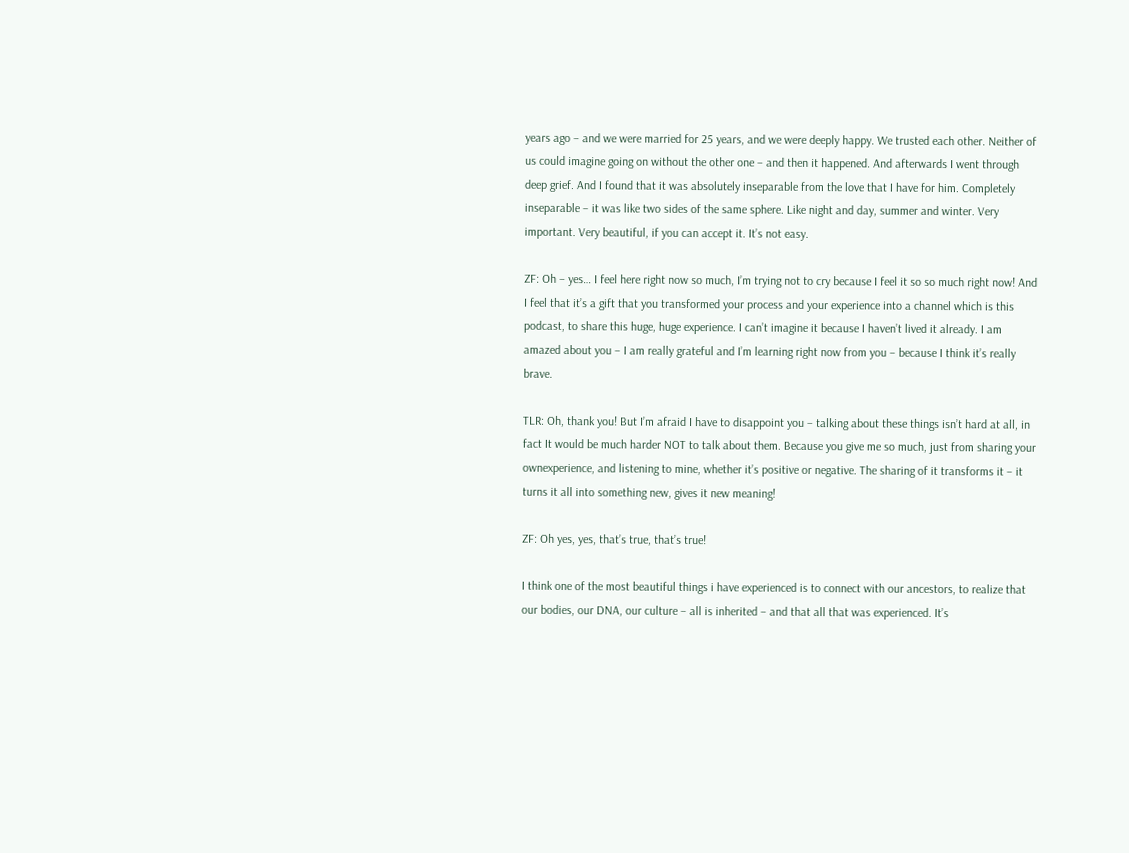years ago – and we were married for 25 years, and we were deeply happy. We trusted each other. Neither of us could imagine going on without the other one – and then it happened. And afterwards I went through deep grief. And I found that it was absolutely inseparable from the love that I have for him. Completely inseparable – it was like two sides of the same sphere. Like night and day, summer and winter. Very important. Very beautiful, if you can accept it. It’s not easy.

ZF: Oh – yes… I feel here right now so much, I’m trying not to cry because I feel it so so much right now! And I feel that it’s a gift that you transformed your process and your experience into a channel which is this podcast, to share this huge, huge experience. I can’t imagine it because I haven’t lived it already. I am amazed about you – I am really grateful and I’m learning right now from you – because I think it’s really brave.

TLR: Oh, thank you! But I’m afraid I have to disappoint you – talking about these things isn’t hard at all, in fact It would be much harder NOT to talk about them. Because you give me so much, just from sharing your ownexperience, and listening to mine, whether it’s positive or negative. The sharing of it transforms it – it turns it all into something new, gives it new meaning!

ZF: Oh yes, yes, that’s true, that’s true!

I think one of the most beautiful things i have experienced is to connect with our ancestors, to realize that our bodies, our DNA, our culture – all is inherited – and that all that was experienced. It’s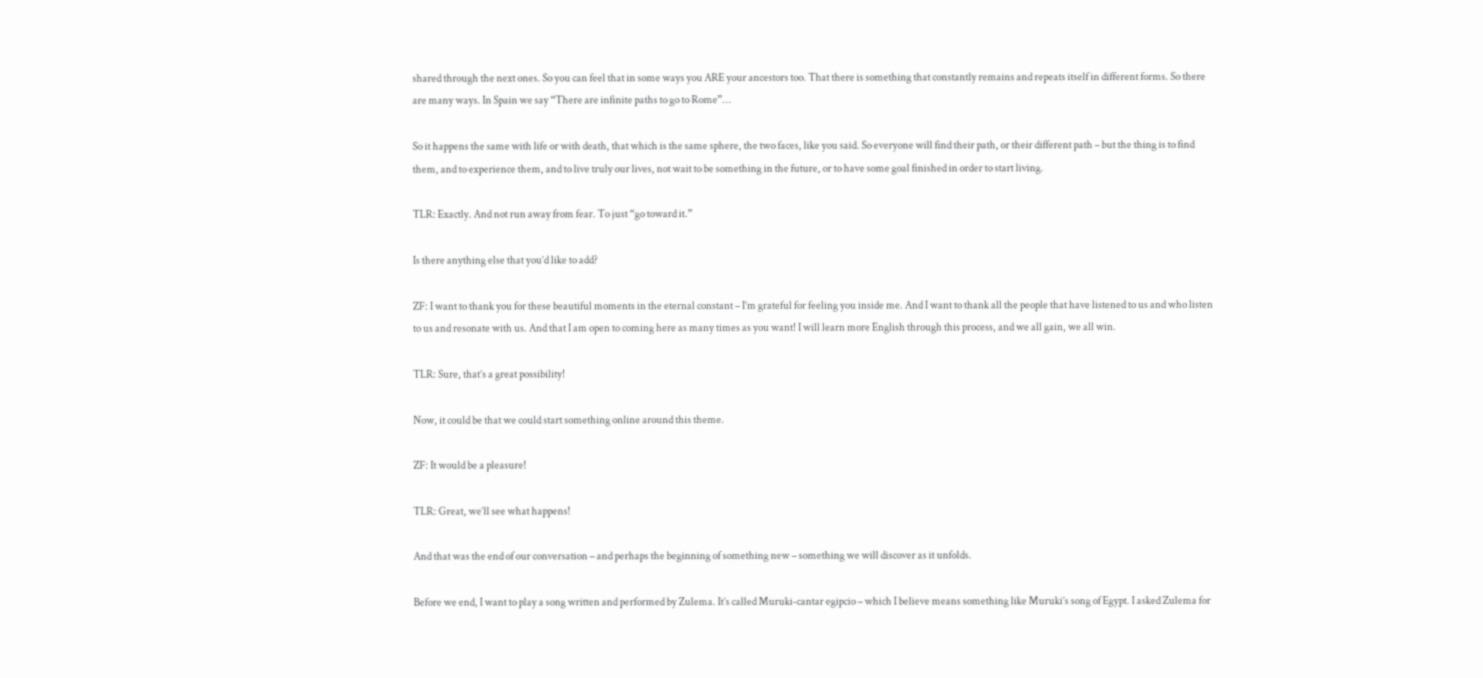shared through the next ones. So you can feel that in some ways you ARE your ancestors too. That there is something that constantly remains and repeats itself in different forms. So there are many ways. In Spain we say “There are infinite paths to go to Rome”…

So it happens the same with life or with death, that which is the same sphere, the two faces, like you said. So everyone will find their path, or their different path – but the thing is to find them, and to experience them, and to live truly our lives, not wait to be something in the future, or to have some goal finished in order to start living.

TLR: Exactly. And not run away from fear. To just “go toward it.”

Is there anything else that you’d like to add?

ZF: I want to thank you for these beautiful moments in the eternal constant – I’m grateful for feeling you inside me. And I want to thank all the people that have listened to us and who listen to us and resonate with us. And that I am open to coming here as many times as you want! I will learn more English through this process, and we all gain, we all win.

TLR: Sure, that’s a great possibility!

Now, it could be that we could start something online around this theme.

ZF: It would be a pleasure!

TLR: Great, we’ll see what happens!

And that was the end of our conversation – and perhaps the beginning of something new – something we will discover as it unfolds.

Before we end, I want to play a song written and performed by Zulema. It’s called Muruki-cantar egipcio – which I believe means something like Muruki’s song of Egypt. I asked Zulema for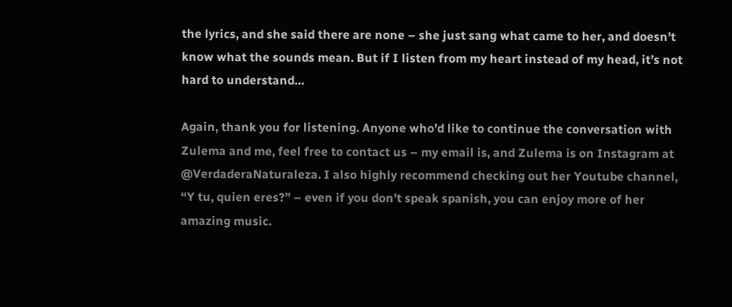the lyrics, and she said there are none – she just sang what came to her, and doesn’t know what the sounds mean. But if I listen from my heart instead of my head, it’s not hard to understand…

Again, thank you for listening. Anyone who’d like to continue the conversation with Zulema and me, feel free to contact us – my email is, and Zulema is on Instagram at @VerdaderaNaturaleza. I also highly recommend checking out her Youtube channel, “Y tu, quien eres?” – even if you don’t speak spanish, you can enjoy more of her amazing music.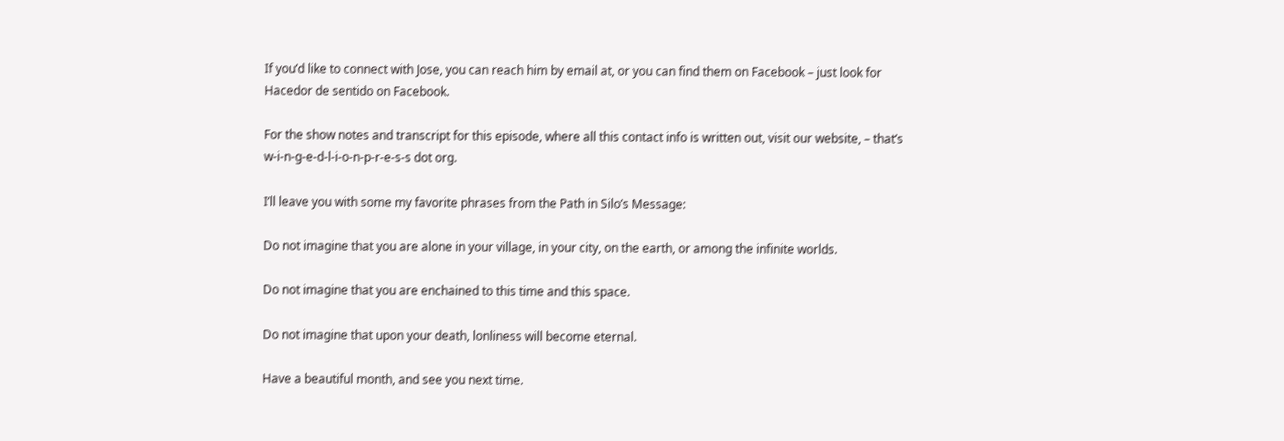If you’d like to connect with Jose, you can reach him by email at, or you can find them on Facebook – just look for Hacedor de sentido on Facebook.

For the show notes and transcript for this episode, where all this contact info is written out, visit our website, – that’s w-i-n-g-e-d-l-i-o-n-p-r-e-s-s dot org.

I’ll leave you with some my favorite phrases from the Path in Silo’s Message:

Do not imagine that you are alone in your village, in your city, on the earth, or among the infinite worlds.

Do not imagine that you are enchained to this time and this space.

Do not imagine that upon your death, lonliness will become eternal.

Have a beautiful month, and see you next time.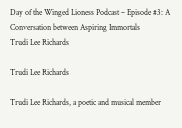Day of the Winged Lioness Podcast – Episode #3: A Conversation between Aspiring Immortals
Trudi Lee Richards

Trudi Lee Richards

Trudi Lee Richards, a poetic and musical member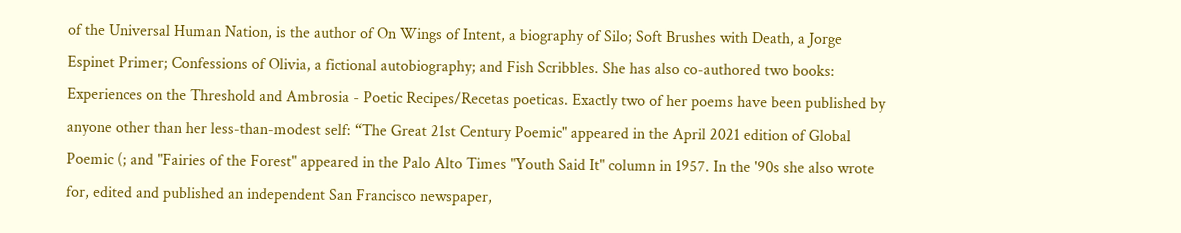of the Universal Human Nation, is the author of On Wings of Intent, a biography of Silo; Soft Brushes with Death, a Jorge Espinet Primer; Confessions of Olivia, a fictional autobiography; and Fish Scribbles. She has also co-authored two books: Experiences on the Threshold and Ambrosia - Poetic Recipes/Recetas poeticas. Exactly two of her poems have been published by anyone other than her less-than-modest self: “The Great 21st Century Poemic" appeared in the April 2021 edition of Global Poemic (; and "Fairies of the Forest" appeared in the Palo Alto Times "Youth Said It" column in 1957. In the '90s she also wrote for, edited and published an independent San Francisco newspaper,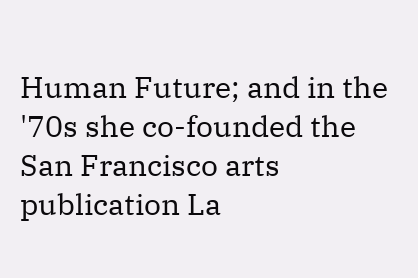Human Future; and in the '70s she co-founded the San Francisco arts publication La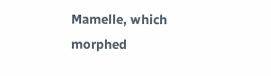Mamelle, which morphed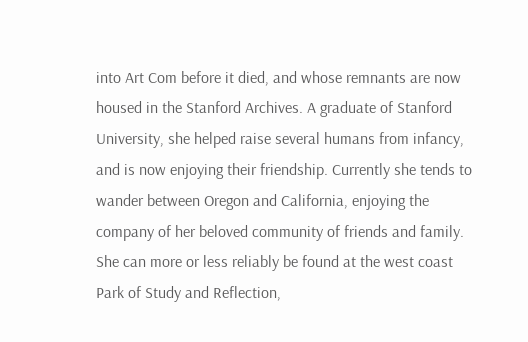into Art Com before it died, and whose remnants are now housed in the Stanford Archives. A graduate of Stanford University, she helped raise several humans from infancy, and is now enjoying their friendship. Currently she tends to wander between Oregon and California, enjoying the company of her beloved community of friends and family. She can more or less reliably be found at the west coast Park of Study and Reflection,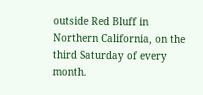outside Red Bluff in Northern California, on the third Saturday of every month.